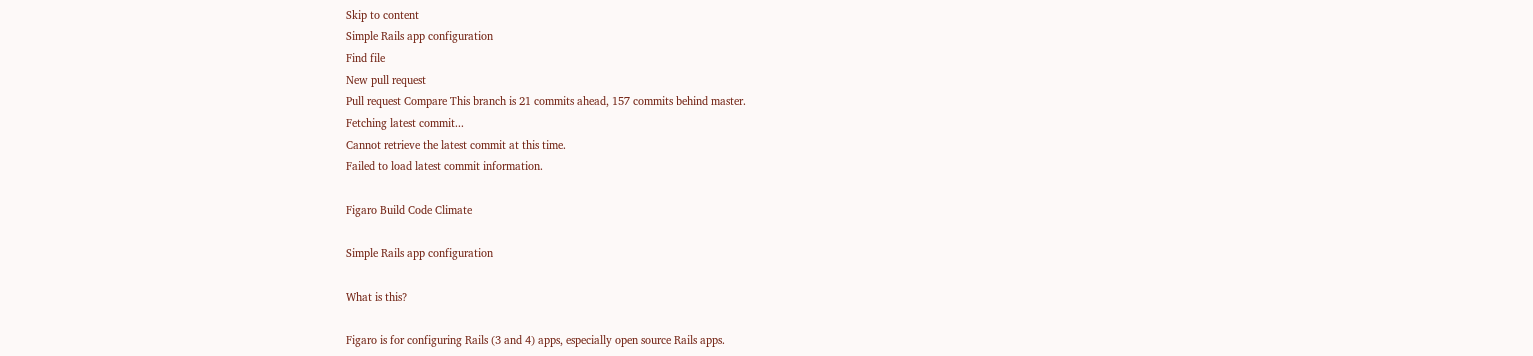Skip to content
Simple Rails app configuration
Find file
New pull request
Pull request Compare This branch is 21 commits ahead, 157 commits behind master.
Fetching latest commit...
Cannot retrieve the latest commit at this time.
Failed to load latest commit information.

Figaro Build Code Climate

Simple Rails app configuration

What is this?

Figaro is for configuring Rails (3 and 4) apps, especially open source Rails apps.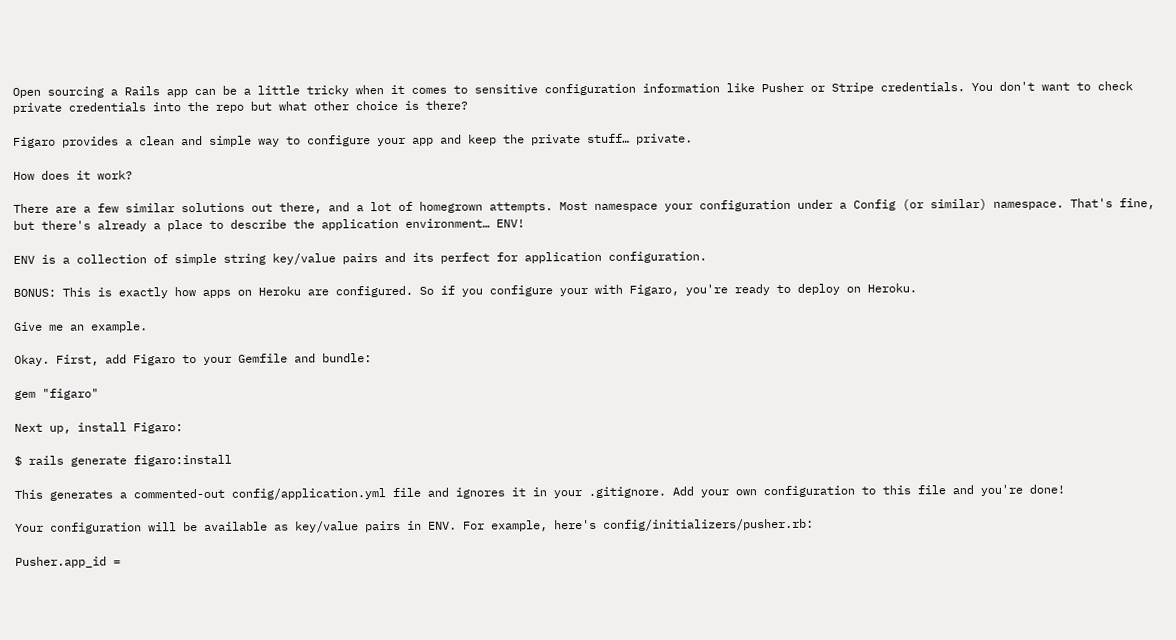Open sourcing a Rails app can be a little tricky when it comes to sensitive configuration information like Pusher or Stripe credentials. You don't want to check private credentials into the repo but what other choice is there?

Figaro provides a clean and simple way to configure your app and keep the private stuff… private.

How does it work?

There are a few similar solutions out there, and a lot of homegrown attempts. Most namespace your configuration under a Config (or similar) namespace. That's fine, but there's already a place to describe the application environment… ENV!

ENV is a collection of simple string key/value pairs and its perfect for application configuration.

BONUS: This is exactly how apps on Heroku are configured. So if you configure your with Figaro, you're ready to deploy on Heroku.

Give me an example.

Okay. First, add Figaro to your Gemfile and bundle:

gem "figaro"

Next up, install Figaro:

$ rails generate figaro:install

This generates a commented-out config/application.yml file and ignores it in your .gitignore. Add your own configuration to this file and you're done!

Your configuration will be available as key/value pairs in ENV. For example, here's config/initializers/pusher.rb:

Pusher.app_id =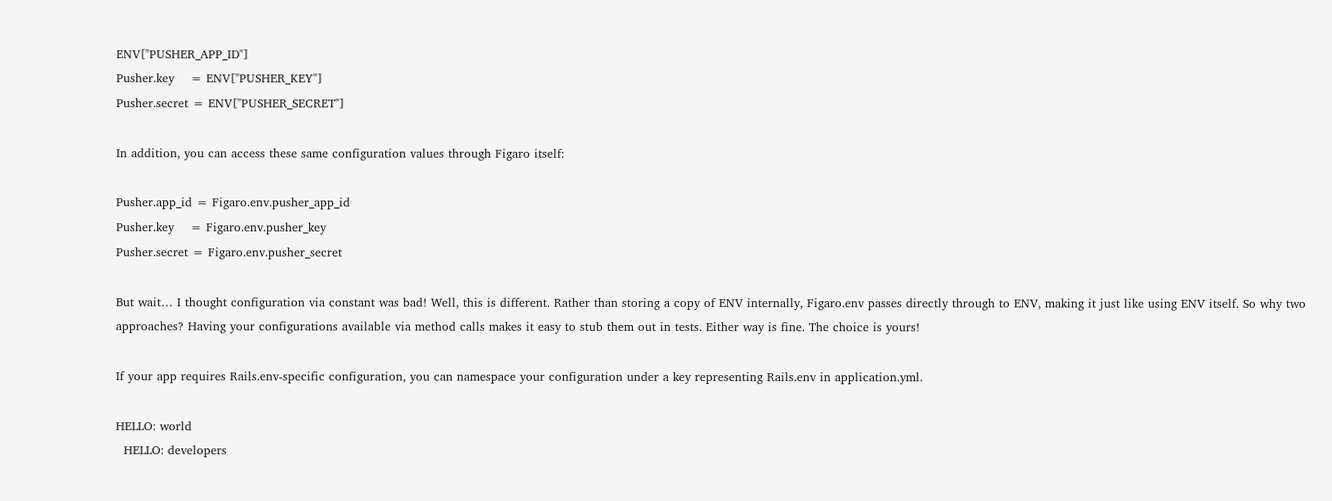ENV["PUSHER_APP_ID"]
Pusher.key    = ENV["PUSHER_KEY"]
Pusher.secret = ENV["PUSHER_SECRET"]

In addition, you can access these same configuration values through Figaro itself:

Pusher.app_id = Figaro.env.pusher_app_id
Pusher.key    = Figaro.env.pusher_key
Pusher.secret = Figaro.env.pusher_secret

But wait… I thought configuration via constant was bad! Well, this is different. Rather than storing a copy of ENV internally, Figaro.env passes directly through to ENV, making it just like using ENV itself. So why two approaches? Having your configurations available via method calls makes it easy to stub them out in tests. Either way is fine. The choice is yours!

If your app requires Rails.env-specific configuration, you can namespace your configuration under a key representing Rails.env in application.yml.

HELLO: world
  HELLO: developers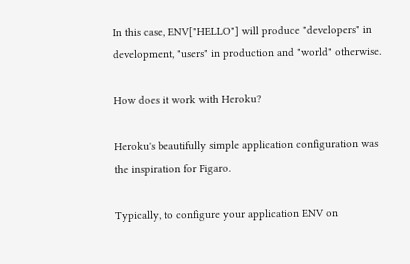In this case, ENV["HELLO"] will produce "developers" in development, "users" in production and "world" otherwise.

How does it work with Heroku?

Heroku's beautifully simple application configuration was the inspiration for Figaro.

Typically, to configure your application ENV on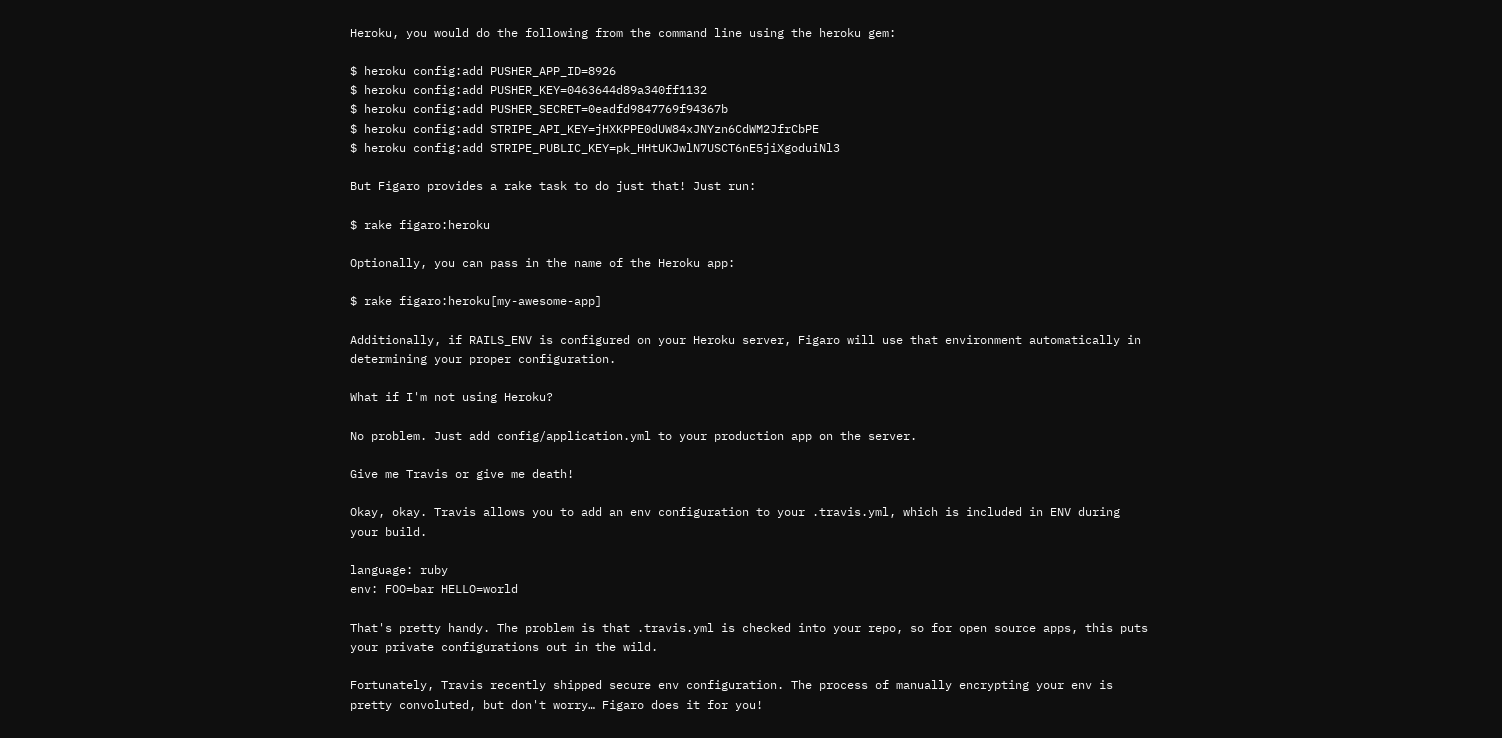Heroku, you would do the following from the command line using the heroku gem:

$ heroku config:add PUSHER_APP_ID=8926
$ heroku config:add PUSHER_KEY=0463644d89a340ff1132
$ heroku config:add PUSHER_SECRET=0eadfd9847769f94367b
$ heroku config:add STRIPE_API_KEY=jHXKPPE0dUW84xJNYzn6CdWM2JfrCbPE
$ heroku config:add STRIPE_PUBLIC_KEY=pk_HHtUKJwlN7USCT6nE5jiXgoduiNl3

But Figaro provides a rake task to do just that! Just run:

$ rake figaro:heroku

Optionally, you can pass in the name of the Heroku app:

$ rake figaro:heroku[my-awesome-app]

Additionally, if RAILS_ENV is configured on your Heroku server, Figaro will use that environment automatically in determining your proper configuration.

What if I'm not using Heroku?

No problem. Just add config/application.yml to your production app on the server.

Give me Travis or give me death!

Okay, okay. Travis allows you to add an env configuration to your .travis.yml, which is included in ENV during your build.

language: ruby
env: FOO=bar HELLO=world

That's pretty handy. The problem is that .travis.yml is checked into your repo, so for open source apps, this puts your private configurations out in the wild.

Fortunately, Travis recently shipped secure env configuration. The process of manually encrypting your env is pretty convoluted, but don't worry… Figaro does it for you!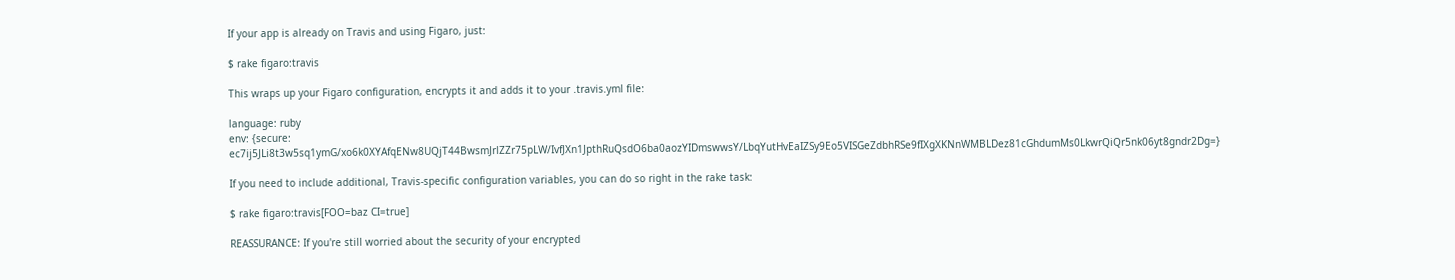If your app is already on Travis and using Figaro, just:

$ rake figaro:travis

This wraps up your Figaro configuration, encrypts it and adds it to your .travis.yml file:

language: ruby
env: {secure: ec7ij5JLi8t3w5sq1ymG/xo6k0XYAfqENw8UQjT44BwsmJrlZZr75pLW/IvfJXn1JpthRuQsdO6ba0aozYIDmswwsY/LbqYutHvEaIZSy9Eo5VISGeZdbhRSe9fIXgXKNnWMBLDez81cGhdumMs0LkwrQiQr5nk06yt8gndr2Dg=}

If you need to include additional, Travis-specific configuration variables, you can do so right in the rake task:

$ rake figaro:travis[FOO=baz CI=true]

REASSURANCE: If you're still worried about the security of your encrypted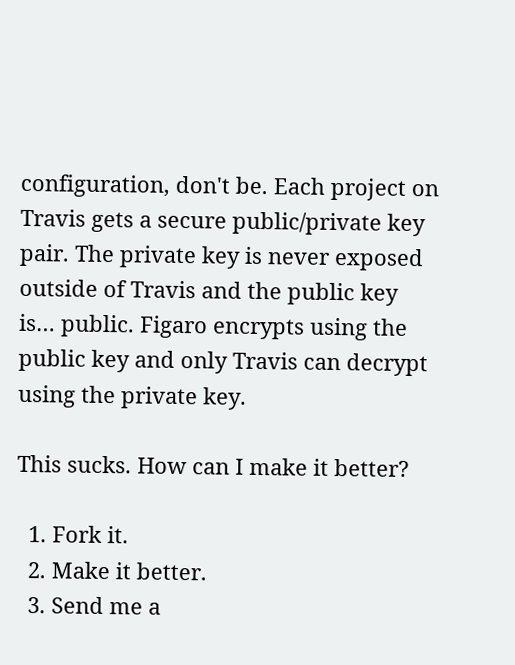configuration, don't be. Each project on Travis gets a secure public/private key pair. The private key is never exposed outside of Travis and the public key is… public. Figaro encrypts using the public key and only Travis can decrypt using the private key.

This sucks. How can I make it better?

  1. Fork it.
  2. Make it better.
  3. Send me a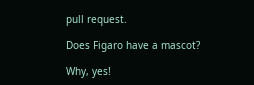pull request.

Does Figaro have a mascot?

Why, yes!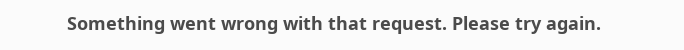Something went wrong with that request. Please try again.